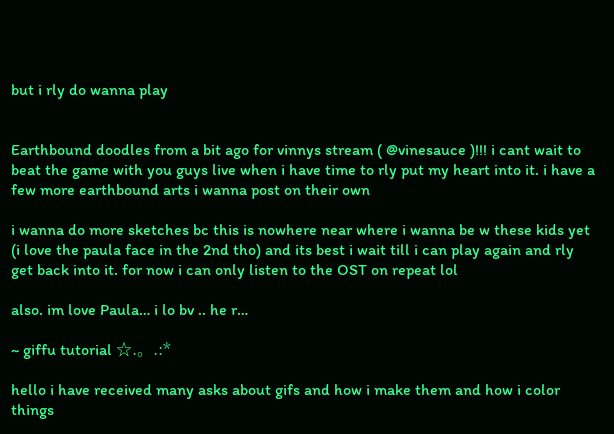but i rly do wanna play


Earthbound doodles from a bit ago for vinnys stream ( @vinesauce )!!! i cant wait to beat the game with you guys live when i have time to rly put my heart into it. i have a few more earthbound arts i wanna post on their own

i wanna do more sketches bc this is nowhere near where i wanna be w these kids yet (i love the paula face in the 2nd tho) and its best i wait till i can play again and rly get back into it. for now i can only listen to the OST on repeat lol

also. im love Paula… i lo bv .. he r…

~ giffu tutorial ☆.。.:*

hello i have received many asks about gifs and how i make them and how i color things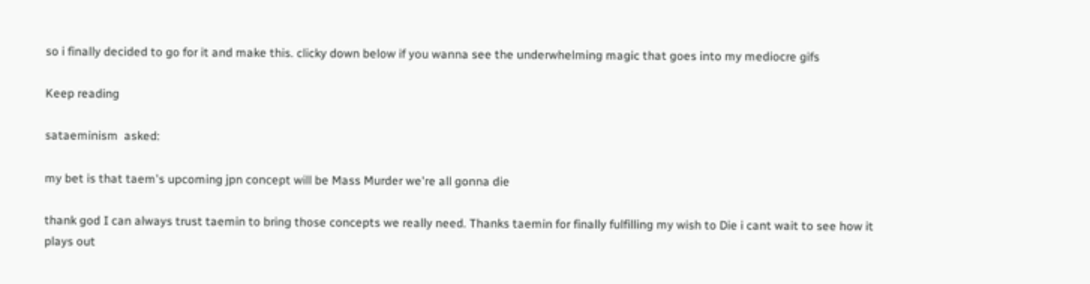so i finally decided to go for it and make this. clicky down below if you wanna see the underwhelming magic that goes into my mediocre gifs

Keep reading

sataeminism  asked:

my bet is that taem's upcoming jpn concept will be Mass Murder we're all gonna die

thank god I can always trust taemin to bring those concepts we really need. Thanks taemin for finally fulfilling my wish to Die i cant wait to see how it plays out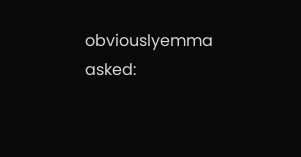obviouslyemma  asked: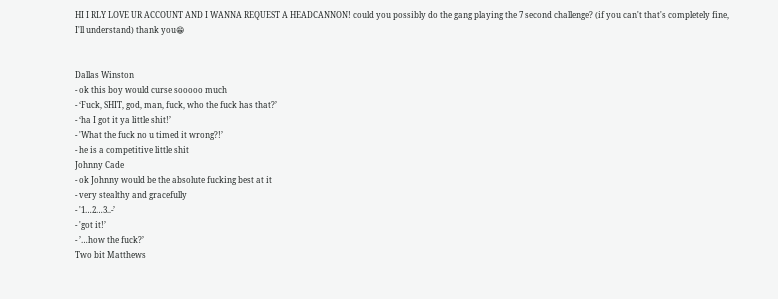HI I RLY LOVE UR ACCOUNT AND I WANNA REQUEST A HEADCANNON! could you possibly do the gang playing the 7 second challenge? (if you can't that's completely fine, I'll understand) thank you😁


Dallas Winston
- ok this boy would curse sooooo much
- ‘Fuck, SHIT, god, man, fuck, who the fuck has that?’
- ‘ha I got it ya little shit!’
- 'What the fuck no u timed it wrong?!’
- he is a competitive little shit
Johnny Cade
- ok Johnny would be the absolute fucking best at it
- very stealthy and gracefully
- '1…2…3..-’
- 'got it!’
- ’…how the fuck?’
Two bit Matthews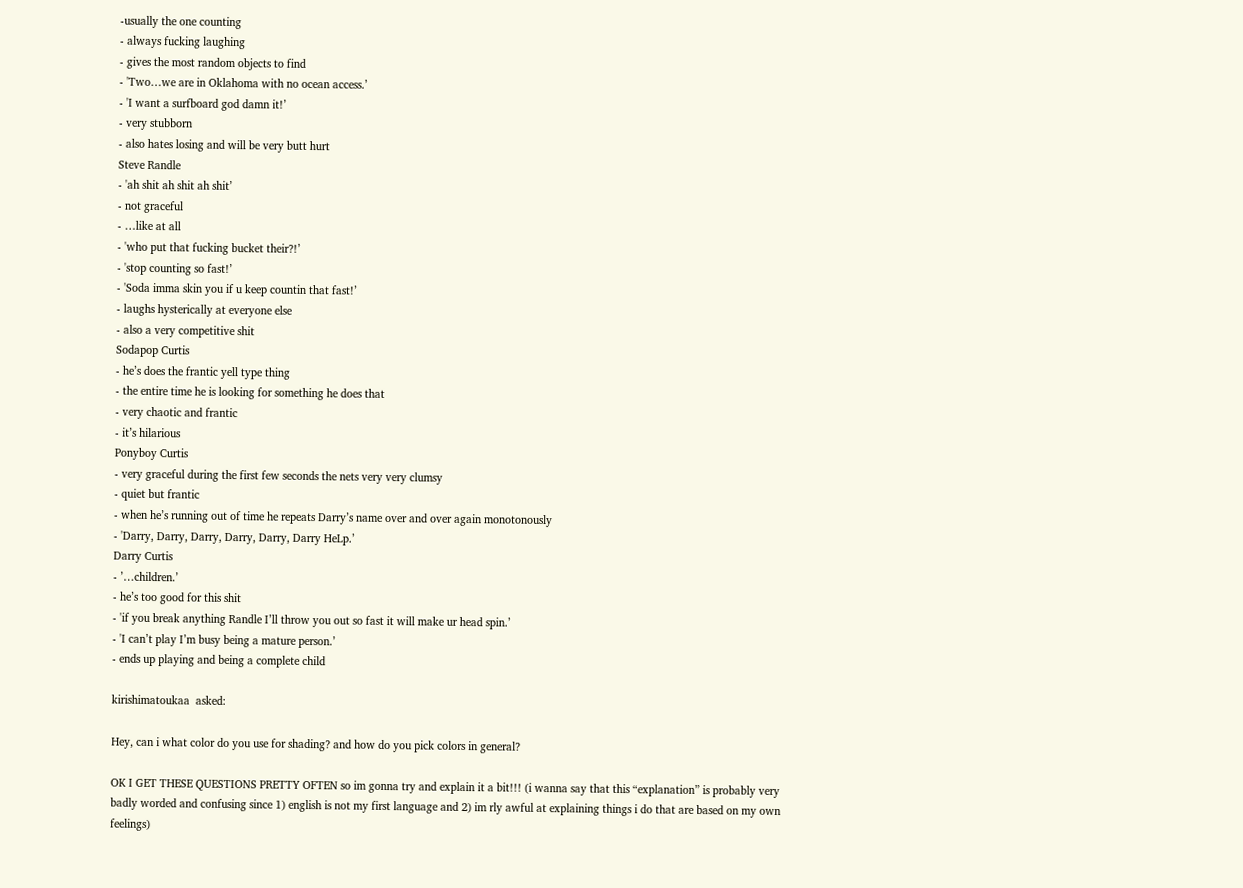-usually the one counting
- always fucking laughing
- gives the most random objects to find
- 'Two…we are in Oklahoma with no ocean access.’
- 'I want a surfboard god damn it!’
- very stubborn
- also hates losing and will be very butt hurt
Steve Randle
- 'ah shit ah shit ah shit’
- not graceful
- …like at all
- 'who put that fucking bucket their?!’
- 'stop counting so fast!’
- 'Soda imma skin you if u keep countin that fast!’
- laughs hysterically at everyone else
- also a very competitive shit
Sodapop Curtis
- he’s does the frantic yell type thing
- the entire time he is looking for something he does that
- very chaotic and frantic
- it’s hilarious
Ponyboy Curtis
- very graceful during the first few seconds the nets very very clumsy
- quiet but frantic
- when he’s running out of time he repeats Darry’s name over and over again monotonously
- 'Darry, Darry, Darry, Darry, Darry, Darry HeLp.’
Darry Curtis
- ’…children.’
- he’s too good for this shit
- 'if you break anything Randle I’ll throw you out so fast it will make ur head spin.’
- 'I can’t play I’m busy being a mature person.’
- ends up playing and being a complete child

kirishimatoukaa  asked:

Hey, can i what color do you use for shading? and how do you pick colors in general?

OK I GET THESE QUESTIONS PRETTY OFTEN so im gonna try and explain it a bit!!! (i wanna say that this “explanation” is probably very badly worded and confusing since 1) english is not my first language and 2) im rly awful at explaining things i do that are based on my own feelings)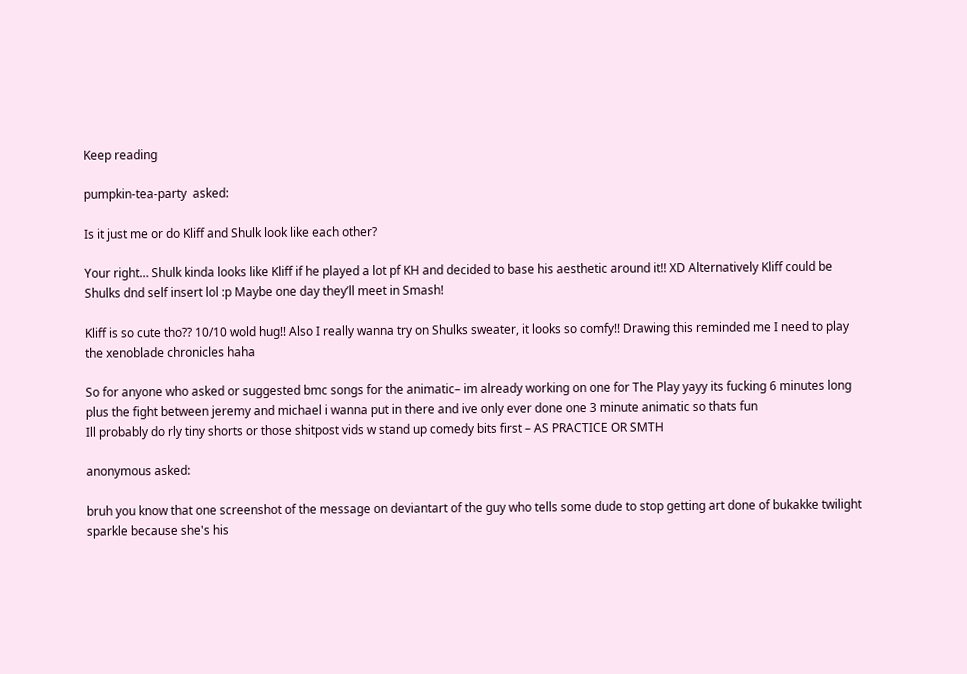Keep reading

pumpkin-tea-party  asked:

Is it just me or do Kliff and Shulk look like each other?

Your right… Shulk kinda looks like Kliff if he played a lot pf KH and decided to base his aesthetic around it!! XD Alternatively Kliff could be Shulks dnd self insert lol :p Maybe one day they’ll meet in Smash!

Kliff is so cute tho?? 10/10 wold hug!! Also I really wanna try on Shulks sweater, it looks so comfy!! Drawing this reminded me I need to play the xenoblade chronicles haha

So for anyone who asked or suggested bmc songs for the animatic– im already working on one for The Play yayy its fucking 6 minutes long plus the fight between jeremy and michael i wanna put in there and ive only ever done one 3 minute animatic so thats fun
Ill probably do rly tiny shorts or those shitpost vids w stand up comedy bits first – AS PRACTICE OR SMTH

anonymous asked:

bruh you know that one screenshot of the message on deviantart of the guy who tells some dude to stop getting art done of bukakke twilight sparkle because she's his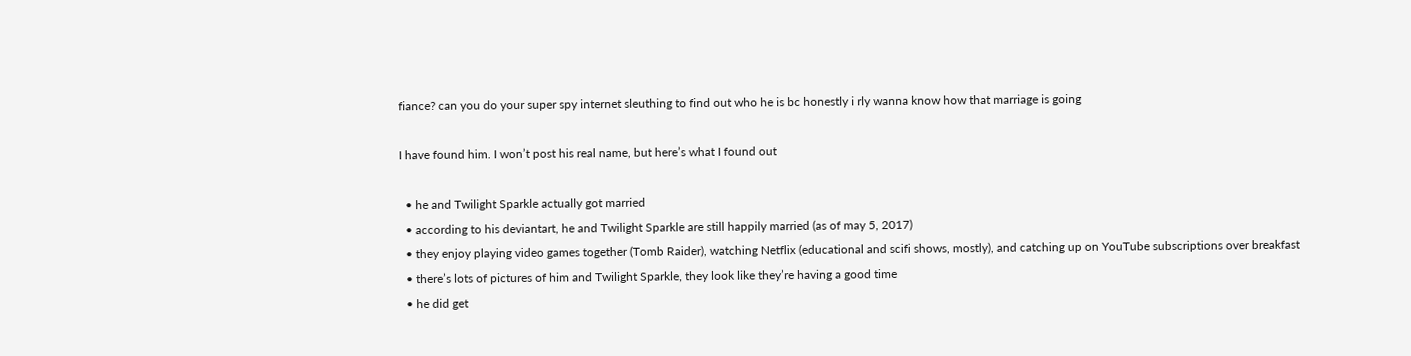fiance? can you do your super spy internet sleuthing to find out who he is bc honestly i rly wanna know how that marriage is going

I have found him. I won’t post his real name, but here’s what I found out

  • he and Twilight Sparkle actually got married
  • according to his deviantart, he and Twilight Sparkle are still happily married (as of may 5, 2017)
  • they enjoy playing video games together (Tomb Raider), watching Netflix (educational and scifi shows, mostly), and catching up on YouTube subscriptions over breakfast
  • there’s lots of pictures of him and Twilight Sparkle, they look like they’re having a good time
  • he did get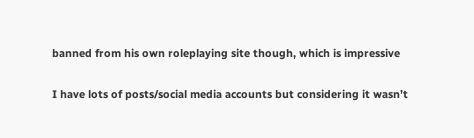banned from his own roleplaying site though, which is impressive

I have lots of posts/social media accounts but considering it wasn’t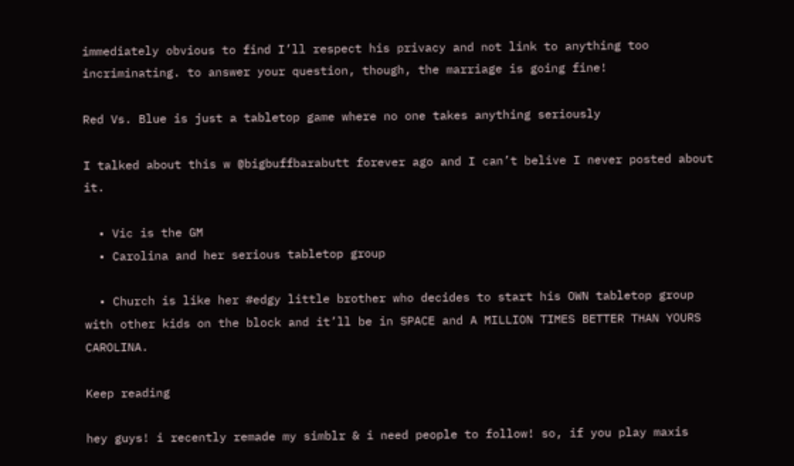immediately obvious to find I’ll respect his privacy and not link to anything too incriminating. to answer your question, though, the marriage is going fine!

Red Vs. Blue is just a tabletop game where no one takes anything seriously

I talked about this w @bigbuffbarabutt forever ago and I can’t belive I never posted about it.

  • Vic is the GM
  • Carolina and her serious tabletop group

  • Church is like her #edgy little brother who decides to start his OWN tabletop group with other kids on the block and it’ll be in SPACE and A MILLION TIMES BETTER THAN YOURS CAROLINA.

Keep reading

hey guys! i recently remade my simblr & i need people to follow! so, if you play maxis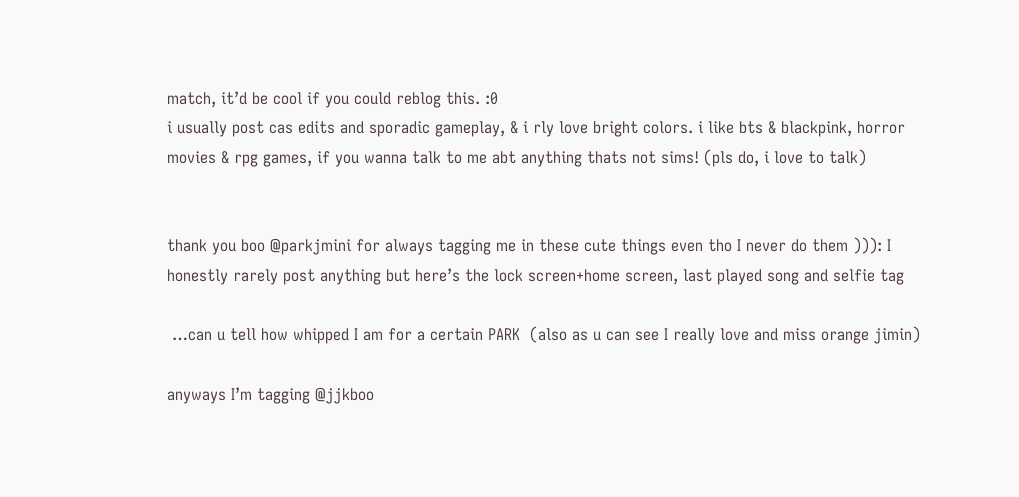match, it’d be cool if you could reblog this. :0
i usually post cas edits and sporadic gameplay, & i rly love bright colors. i like bts & blackpink, horror movies & rpg games, if you wanna talk to me abt anything thats not sims! (pls do, i love to talk)


thank you boo @parkjmini for always tagging me in these cute things even tho I never do them ))): I honestly rarely post anything but here’s the lock screen+home screen, last played song and selfie tag

 …can u tell how whipped I am for a certain PARK  (also as u can see I really love and miss orange jimin)

anyways I’m tagging @jjkboo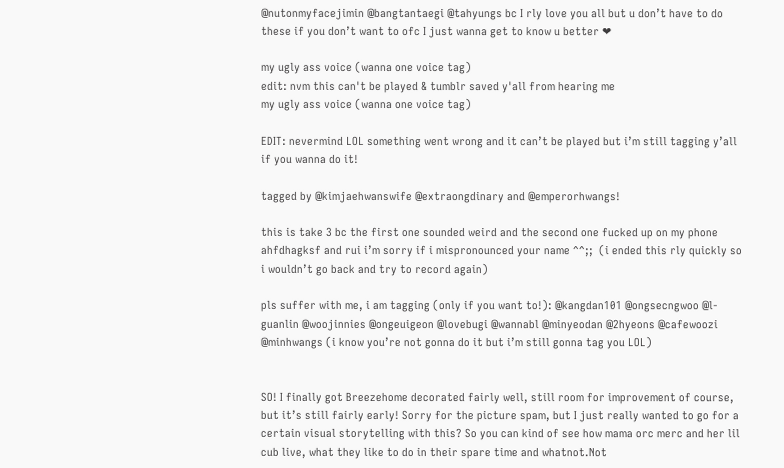@nutonmyfacejimin @bangtantaegi @tahyungs bc I rly love you all but u don’t have to do these if you don’t want to ofc I just wanna get to know u better ❤

my ugly ass voice (wanna one voice tag)
edit: nvm this can't be played & tumblr saved y'all from hearing me
my ugly ass voice (wanna one voice tag)

EDIT: nevermind LOL something went wrong and it can’t be played but i’m still tagging y’all if you wanna do it!

tagged by @kimjaehwanswife @extraongdinary and @emperorhwangs!

this is take 3 bc the first one sounded weird and the second one fucked up on my phone ahfdhagksf and rui i’m sorry if i mispronounced your name ^^;;  (i ended this rly quickly so i wouldn’t go back and try to record again)

pls suffer with me, i am tagging (only if you want to!): @kangdan101 @ongsecngwoo @l-guanlin @woojinnies @ongeuigeon @lovebugi @wannabl @minyeodan @2hyeons @cafewoozi @minhwangs (i know you’re not gonna do it but i’m still gonna tag you LOL)


SO! I finally got Breezehome decorated fairly well, still room for improvement of course, but it’s still fairly early! Sorry for the picture spam, but I just really wanted to go for a certain visual storytelling with this? So you can kind of see how mama orc merc and her lil cub live, what they like to do in their spare time and whatnot.Not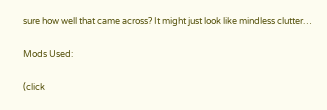sure how well that came across? It might just look like mindless clutter…

Mods Used:

(click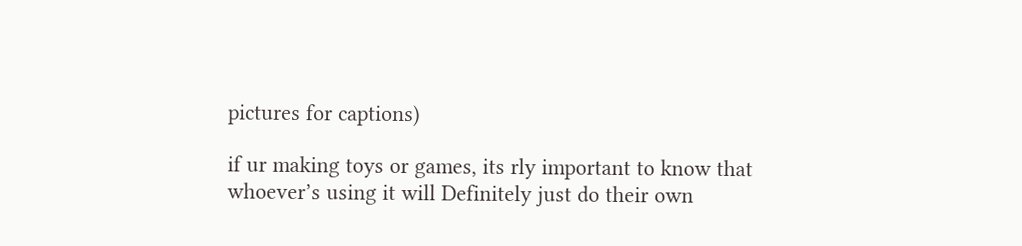pictures for captions)

if ur making toys or games, its rly important to know that whoever’s using it will Definitely just do their own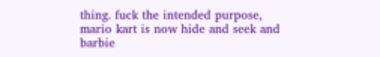thing. fuck the intended purpose, mario kart is now hide and seek and barbie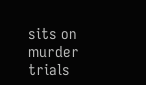sits on murder trials